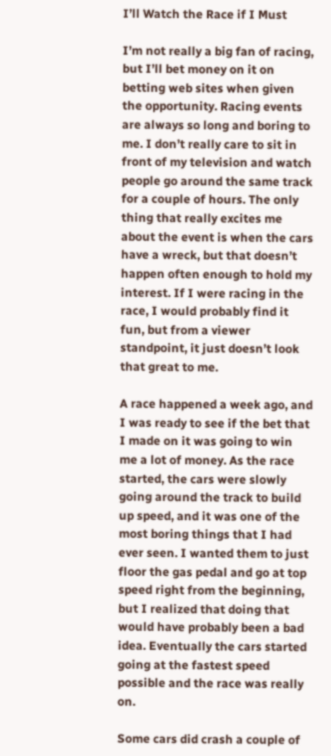I’ll Watch the Race if I Must

I’m not really a big fan of racing, but I’ll bet money on it on betting web sites when given the opportunity. Racing events are always so long and boring to me. I don’t really care to sit in front of my television and watch people go around the same track for a couple of hours. The only thing that really excites me about the event is when the cars have a wreck, but that doesn’t happen often enough to hold my interest. If I were racing in the race, I would probably find it fun, but from a viewer standpoint, it just doesn’t look that great to me.

A race happened a week ago, and I was ready to see if the bet that I made on it was going to win me a lot of money. As the race started, the cars were slowly going around the track to build up speed, and it was one of the most boring things that I had ever seen. I wanted them to just floor the gas pedal and go at top speed right from the beginning, but I realized that doing that would have probably been a bad idea. Eventually the cars started going at the fastest speed possible and the race was really on.

Some cars did crash a couple of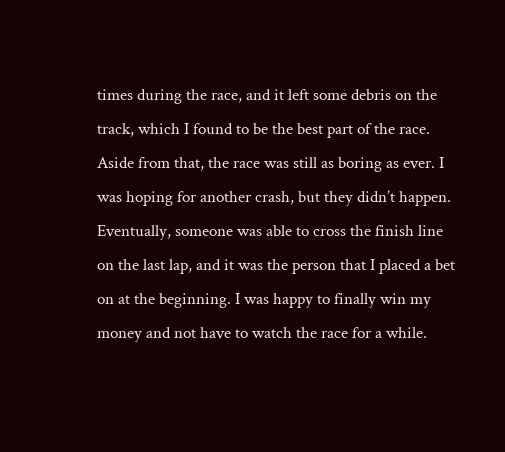times during the race, and it left some debris on the track, which I found to be the best part of the race. Aside from that, the race was still as boring as ever. I was hoping for another crash, but they didn’t happen. Eventually, someone was able to cross the finish line on the last lap, and it was the person that I placed a bet on at the beginning. I was happy to finally win my money and not have to watch the race for a while.